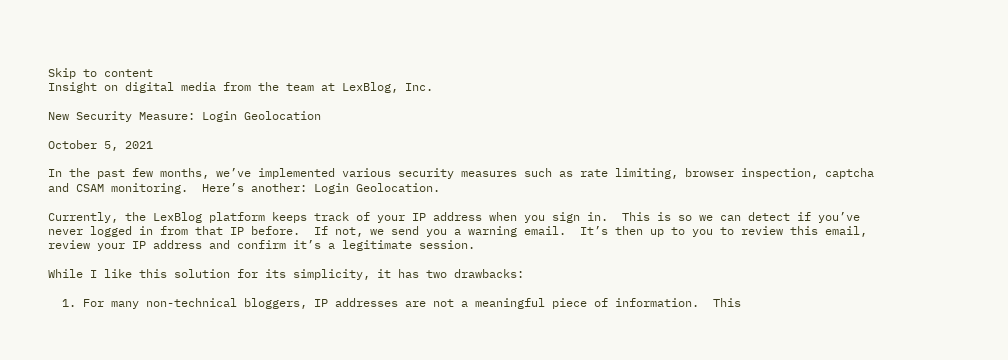Skip to content
Insight on digital media from the team at LexBlog, Inc.

New Security Measure: Login Geolocation

October 5, 2021

In the past few months, we’ve implemented various security measures such as rate limiting, browser inspection, captcha and CSAM monitoring.  Here’s another: Login Geolocation.

Currently, the LexBlog platform keeps track of your IP address when you sign in.  This is so we can detect if you’ve never logged in from that IP before.  If not, we send you a warning email.  It’s then up to you to review this email, review your IP address and confirm it’s a legitimate session.

While I like this solution for its simplicity, it has two drawbacks:

  1. For many non-technical bloggers, IP addresses are not a meaningful piece of information.  This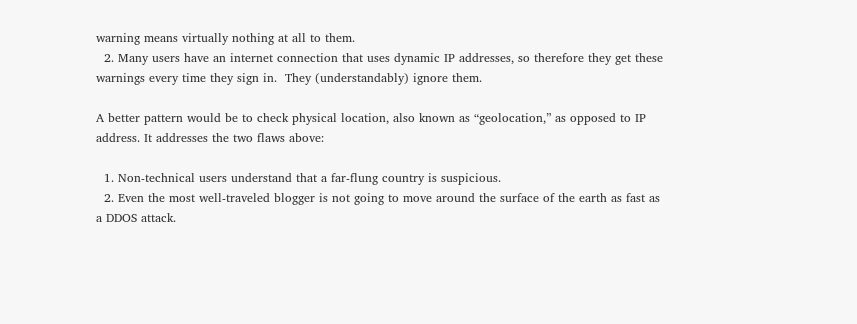warning means virtually nothing at all to them.
  2. Many users have an internet connection that uses dynamic IP addresses, so therefore they get these warnings every time they sign in.  They (understandably) ignore them.

A better pattern would be to check physical location, also known as “geolocation,” as opposed to IP address. It addresses the two flaws above:

  1. Non-technical users understand that a far-flung country is suspicious.
  2. Even the most well-traveled blogger is not going to move around the surface of the earth as fast as a DDOS attack.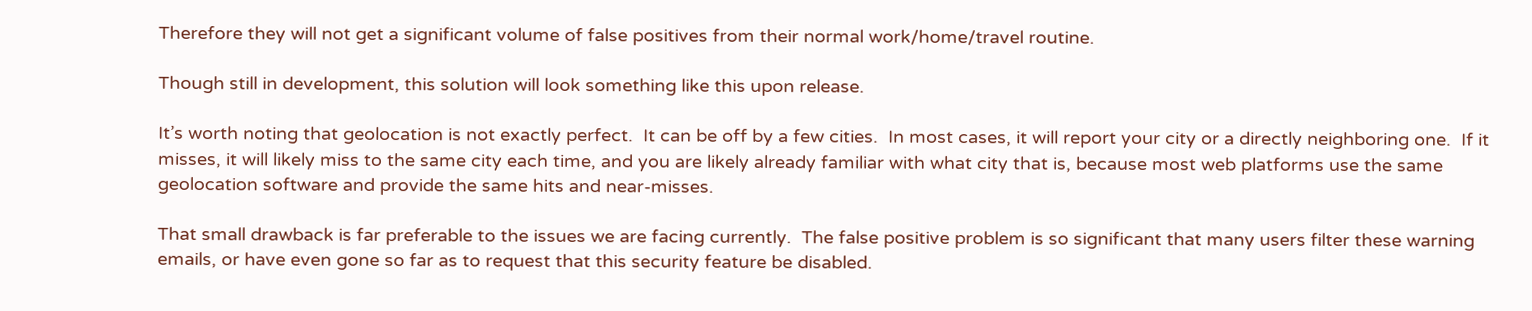Therefore they will not get a significant volume of false positives from their normal work/home/travel routine.

Though still in development, this solution will look something like this upon release.

It’s worth noting that geolocation is not exactly perfect.  It can be off by a few cities.  In most cases, it will report your city or a directly neighboring one.  If it misses, it will likely miss to the same city each time, and you are likely already familiar with what city that is, because most web platforms use the same geolocation software and provide the same hits and near-misses.

That small drawback is far preferable to the issues we are facing currently.  The false positive problem is so significant that many users filter these warning emails, or have even gone so far as to request that this security feature be disabled.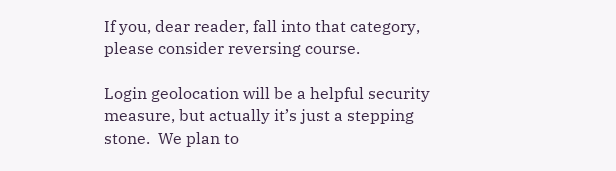If you, dear reader, fall into that category, please consider reversing course.

Login geolocation will be a helpful security measure, but actually it’s just a stepping stone.  We plan to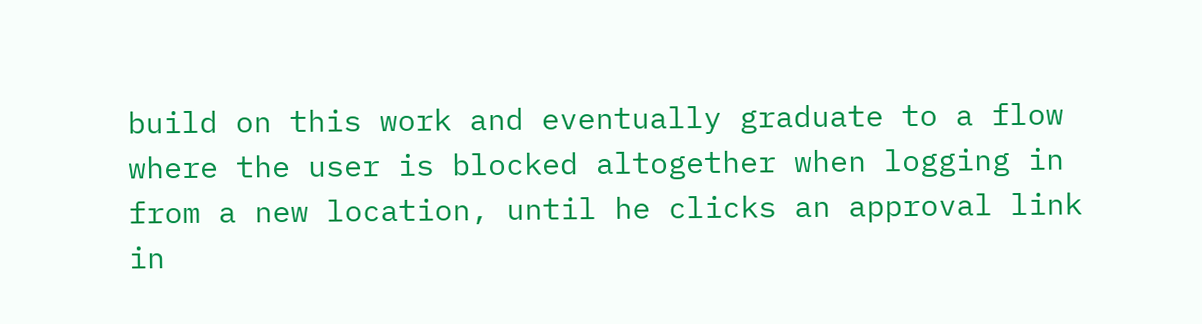build on this work and eventually graduate to a flow where the user is blocked altogether when logging in from a new location, until he clicks an approval link in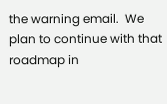the warning email.  We plan to continue with that roadmap in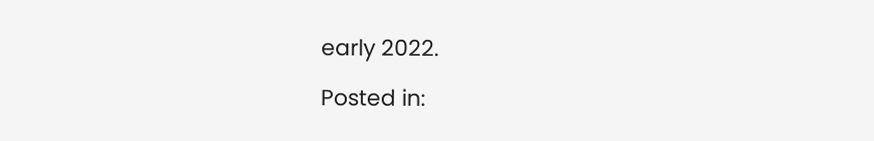early 2022.

Posted in: